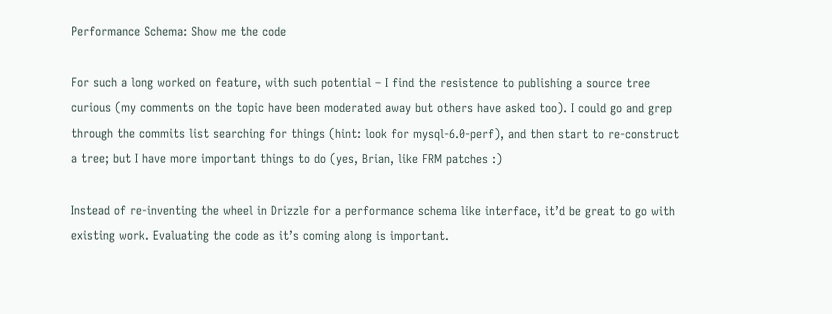Performance Schema: Show me the code

For such a long worked on feature, with such potential – I find the resistence to publishing a source tree curious (my comments on the topic have been moderated away but others have asked too). I could go and grep through the commits list searching for things (hint: look for mysql-6.0-perf), and then start to re-construct a tree; but I have more important things to do (yes, Brian, like FRM patches :)

Instead of re-inventing the wheel in Drizzle for a performance schema like interface, it’d be great to go with existing work. Evaluating the code as it’s coming along is important.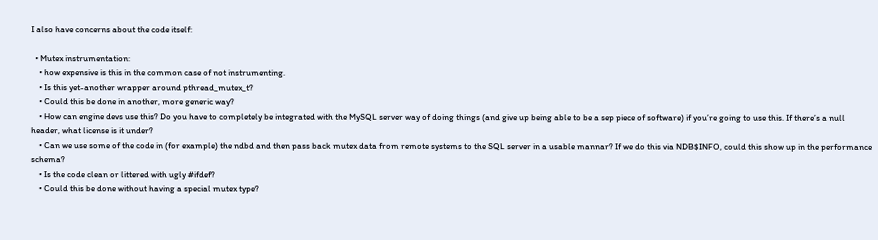I also have concerns about the code itself:

  • Mutex instrumentation:
    • how expensive is this in the common case of not instrumenting.
    • Is this yet-another wrapper around pthread_mutex_t?
    • Could this be done in another, more generic way?
    • How can engine devs use this? Do you have to completely be integrated with the MySQL server way of doing things (and give up being able to be a sep piece of software) if you’re going to use this. If there’s a null header, what license is it under?
    • Can we use some of the code in (for example) the ndbd and then pass back mutex data from remote systems to the SQL server in a usable mannar? If we do this via NDB$INFO, could this show up in the performance schema?
    • Is the code clean or littered with ugly #ifdef?
    • Could this be done without having a special mutex type?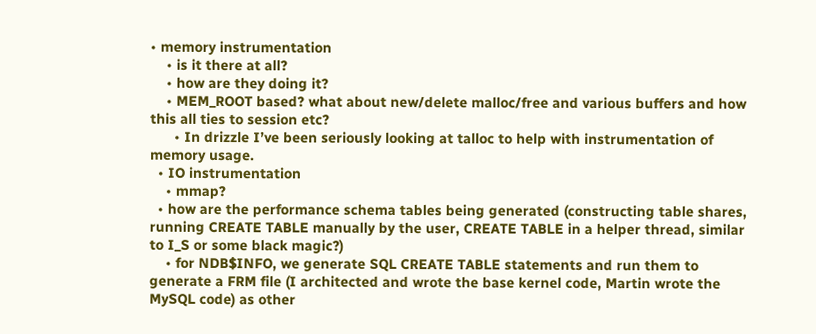• memory instrumentation
    • is it there at all?
    • how are they doing it?
    • MEM_ROOT based? what about new/delete malloc/free and various buffers and how this all ties to session etc?
      • In drizzle I’ve been seriously looking at talloc to help with instrumentation of memory usage.
  • IO instrumentation
    • mmap?
  • how are the performance schema tables being generated (constructing table shares, running CREATE TABLE manually by the user, CREATE TABLE in a helper thread, similar to I_S or some black magic?)
    • for NDB$INFO, we generate SQL CREATE TABLE statements and run them to generate a FRM file (I architected and wrote the base kernel code, Martin wrote the MySQL code) as other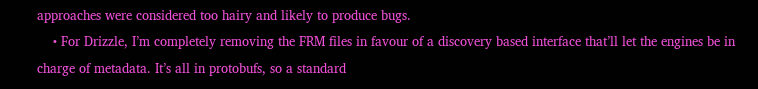approaches were considered too hairy and likely to produce bugs.
    • For Drizzle, I’m completely removing the FRM files in favour of a discovery based interface that’ll let the engines be in charge of metadata. It’s all in protobufs, so a standard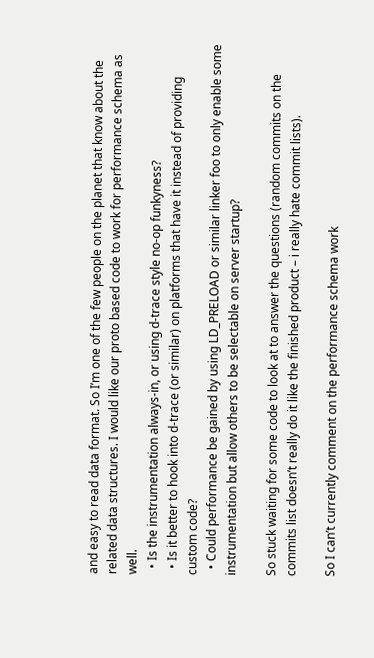and easy to read data format. So I’m one of the few people on the planet that know about the related data structures. I would like our proto based code to work for performance schema as well.
  • Is the instrumentation always-in, or using d-trace style no-op funkyness?
  • Is it better to hook into d-trace (or similar) on platforms that have it instead of providing custom code?
  • Could performance be gained by using LD_PRELOAD or similar linker foo to only enable some instrumentation but allow others to be selectable on server startup?

So stuck waiting for some code to look at to answer the questions (random commits on the commits list doesn’t really do it like the finished product – i really hate commit lists).

So I can’t currently comment on the performance schema work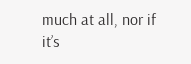much at all, nor if it’s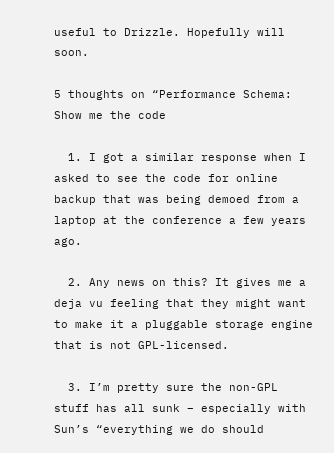useful to Drizzle. Hopefully will soon.

5 thoughts on “Performance Schema: Show me the code

  1. I got a similar response when I asked to see the code for online backup that was being demoed from a laptop at the conference a few years ago.

  2. Any news on this? It gives me a deja vu feeling that they might want to make it a pluggable storage engine that is not GPL-licensed.

  3. I’m pretty sure the non-GPL stuff has all sunk – especially with Sun’s “everything we do should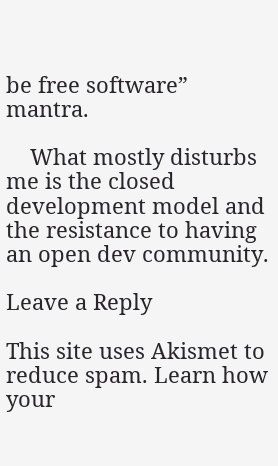be free software” mantra.

    What mostly disturbs me is the closed development model and the resistance to having an open dev community.

Leave a Reply

This site uses Akismet to reduce spam. Learn how your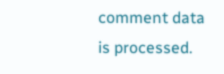comment data is processed.